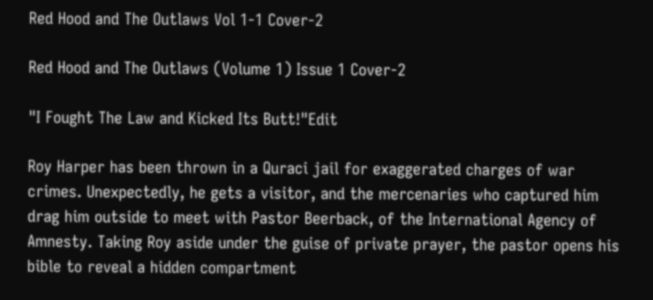Red Hood and The Outlaws Vol 1-1 Cover-2

Red Hood and The Outlaws (Volume 1) Issue 1 Cover-2

"I Fought The Law and Kicked Its Butt!"Edit

Roy Harper has been thrown in a Quraci jail for exaggerated charges of war crimes. Unexpectedly, he gets a visitor, and the mercenaries who captured him drag him outside to meet with Pastor Beerback, of the International Agency of Amnesty. Taking Roy aside under the guise of private prayer, the pastor opens his bible to reveal a hidden compartment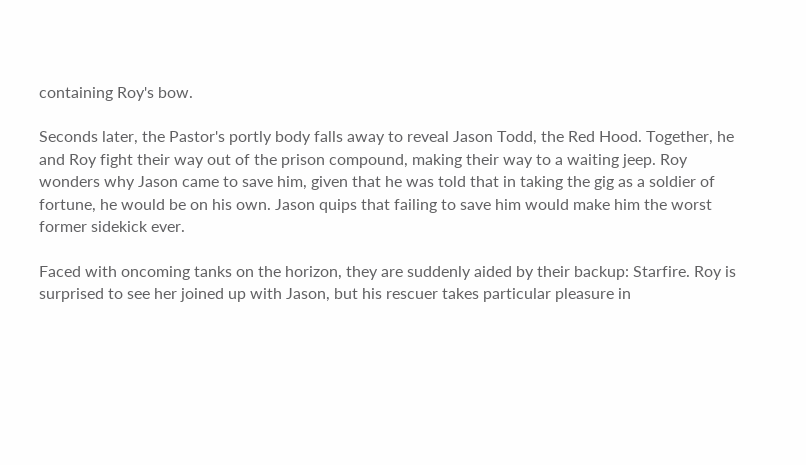containing Roy's bow.

Seconds later, the Pastor's portly body falls away to reveal Jason Todd, the Red Hood. Together, he and Roy fight their way out of the prison compound, making their way to a waiting jeep. Roy wonders why Jason came to save him, given that he was told that in taking the gig as a soldier of fortune, he would be on his own. Jason quips that failing to save him would make him the worst former sidekick ever.

Faced with oncoming tanks on the horizon, they are suddenly aided by their backup: Starfire. Roy is surprised to see her joined up with Jason, but his rescuer takes particular pleasure in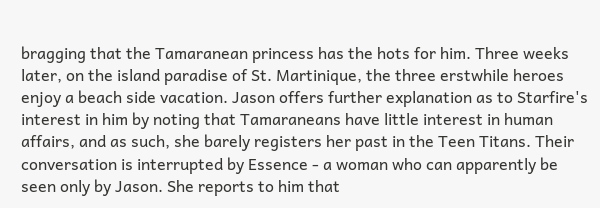bragging that the Tamaranean princess has the hots for him. Three weeks later, on the island paradise of St. Martinique, the three erstwhile heroes enjoy a beach side vacation. Jason offers further explanation as to Starfire's interest in him by noting that Tamaraneans have little interest in human affairs, and as such, she barely registers her past in the Teen Titans. Their conversation is interrupted by Essence - a woman who can apparently be seen only by Jason. She reports to him that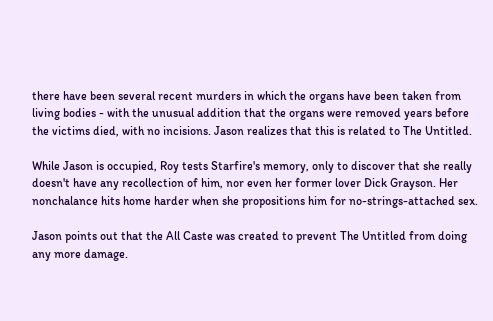there have been several recent murders in which the organs have been taken from living bodies - with the unusual addition that the organs were removed years before the victims died, with no incisions. Jason realizes that this is related to The Untitled.

While Jason is occupied, Roy tests Starfire's memory, only to discover that she really doesn't have any recollection of him, nor even her former lover Dick Grayson. Her nonchalance hits home harder when she propositions him for no-strings-attached sex.

Jason points out that the All Caste was created to prevent The Untitled from doing any more damage.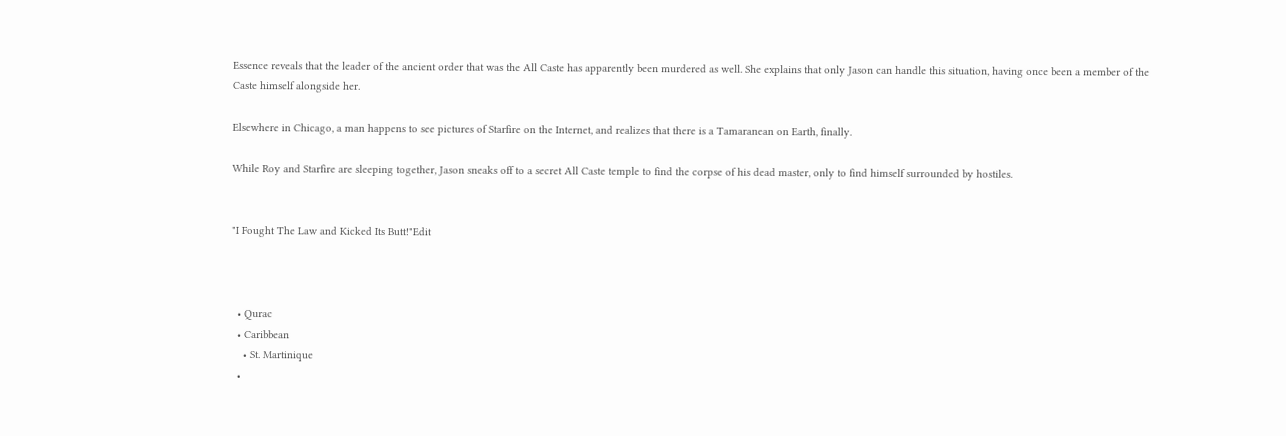Essence reveals that the leader of the ancient order that was the All Caste has apparently been murdered as well. She explains that only Jason can handle this situation, having once been a member of the Caste himself alongside her.

Elsewhere in Chicago, a man happens to see pictures of Starfire on the Internet, and realizes that there is a Tamaranean on Earth, finally.

While Roy and Starfire are sleeping together, Jason sneaks off to a secret All Caste temple to find the corpse of his dead master, only to find himself surrounded by hostiles.


"I Fought The Law and Kicked Its Butt!"Edit



  • Qurac
  • Caribbean
    • St. Martinique
  •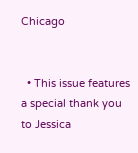Chicago


  • This issue features a special thank you to Jessica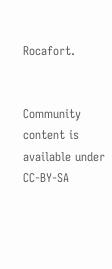Rocafort.


Community content is available under CC-BY-SA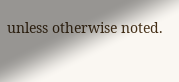unless otherwise noted.